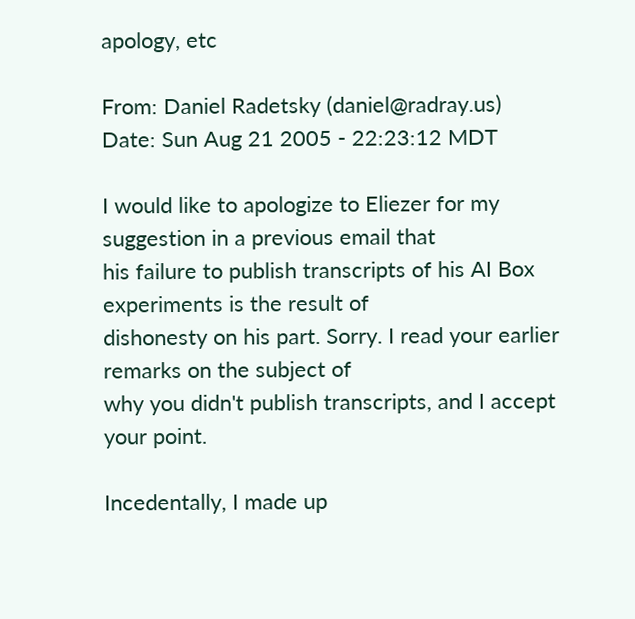apology, etc

From: Daniel Radetsky (daniel@radray.us)
Date: Sun Aug 21 2005 - 22:23:12 MDT

I would like to apologize to Eliezer for my suggestion in a previous email that
his failure to publish transcripts of his AI Box experiments is the result of
dishonesty on his part. Sorry. I read your earlier remarks on the subject of
why you didn't publish transcripts, and I accept your point.

Incedentally, I made up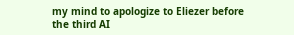my mind to apologize to Eliezer before the third AI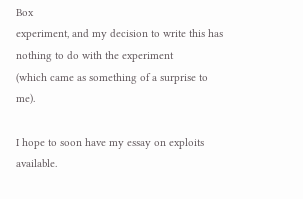Box
experiment, and my decision to write this has nothing to do with the experiment
(which came as something of a surprise to me).

I hope to soon have my essay on exploits available.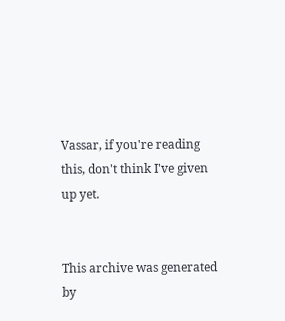Vassar, if you're reading
this, don't think I've given up yet.


This archive was generated by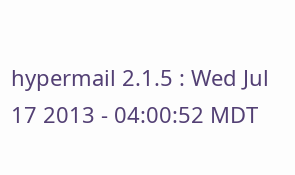hypermail 2.1.5 : Wed Jul 17 2013 - 04:00:52 MDT